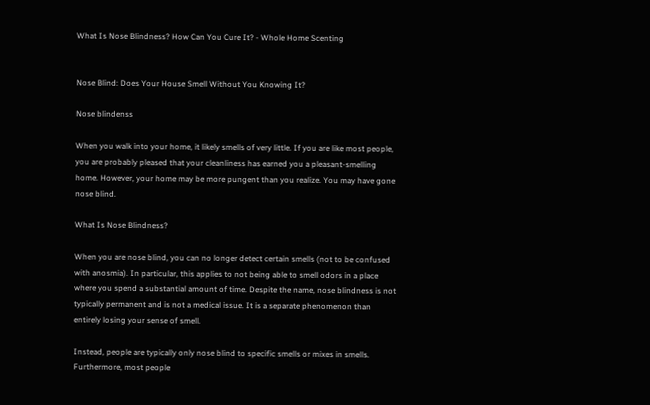What Is Nose Blindness? How Can You Cure It? - Whole Home Scenting


Nose Blind: Does Your House Smell Without You Knowing It?

Nose blindenss

When you walk into your home, it likely smells of very little. If you are like most people, you are probably pleased that your cleanliness has earned you a pleasant-smelling home. However, your home may be more pungent than you realize. You may have gone nose blind.

What Is Nose Blindness?

When you are nose blind, you can no longer detect certain smells (not to be confused with anosmia). In particular, this applies to not being able to smell odors in a place where you spend a substantial amount of time. Despite the name, nose blindness is not typically permanent and is not a medical issue. It is a separate phenomenon than entirely losing your sense of smell.

Instead, people are typically only nose blind to specific smells or mixes in smells. Furthermore, most people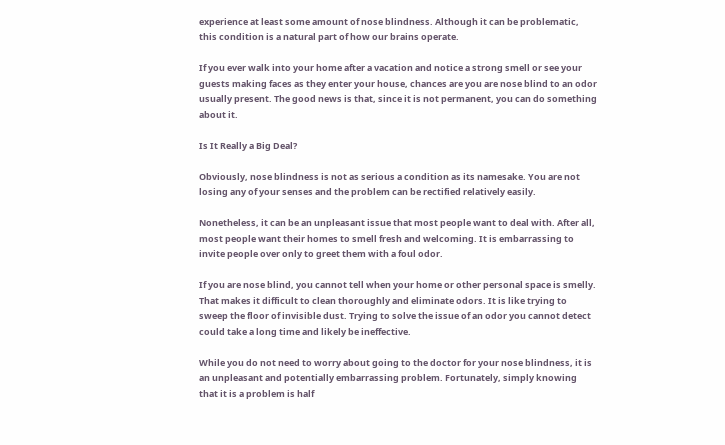experience at least some amount of nose blindness. Although it can be problematic, this condition is a natural part of how our brains operate.

If you ever walk into your home after a vacation and notice a strong smell or see your guests making faces as they enter your house, chances are you are nose blind to an odor usually present. The good news is that, since it is not permanent, you can do something about it.

Is It Really a Big Deal?

Obviously, nose blindness is not as serious a condition as its namesake. You are not losing any of your senses and the problem can be rectified relatively easily.

Nonetheless, it can be an unpleasant issue that most people want to deal with. After all, most people want their homes to smell fresh and welcoming. It is embarrassing to invite people over only to greet them with a foul odor.

If you are nose blind, you cannot tell when your home or other personal space is smelly. That makes it difficult to clean thoroughly and eliminate odors. It is like trying to sweep the floor of invisible dust. Trying to solve the issue of an odor you cannot detect could take a long time and likely be ineffective.

While you do not need to worry about going to the doctor for your nose blindness, it is an unpleasant and potentially embarrassing problem. Fortunately, simply knowing that it is a problem is half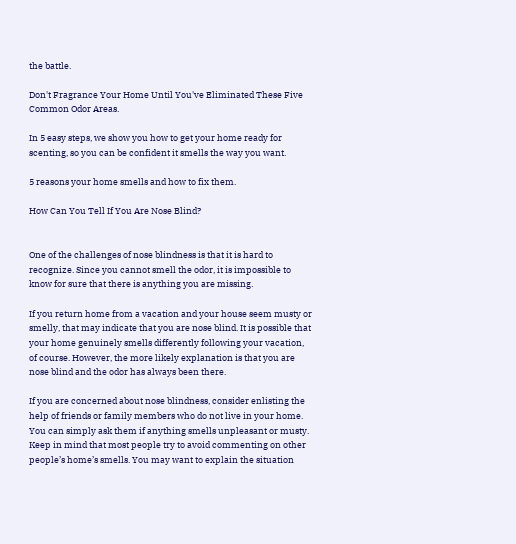the battle.

Don't Fragrance Your Home Until You've Eliminated These Five Common Odor Areas.

In 5 easy steps, we show you how to get your home ready for scenting, so you can be confident it smells the way you want.

5 reasons your home smells and how to fix them.

How Can You Tell If You Are Nose Blind?


One of the challenges of nose blindness is that it is hard to recognize. Since you cannot smell the odor, it is impossible to know for sure that there is anything you are missing.

If you return home from a vacation and your house seem musty or smelly, that may indicate that you are nose blind. It is possible that your home genuinely smells differently following your vacation, of course. However, the more likely explanation is that you are nose blind and the odor has always been there.

If you are concerned about nose blindness, consider enlisting the help of friends or family members who do not live in your home. You can simply ask them if anything smells unpleasant or musty. Keep in mind that most people try to avoid commenting on other people’s home’s smells. You may want to explain the situation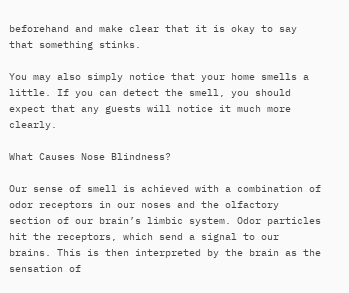beforehand and make clear that it is okay to say that something stinks.

You may also simply notice that your home smells a little. If you can detect the smell, you should expect that any guests will notice it much more clearly.

What Causes Nose Blindness?

Our sense of smell is achieved with a combination of odor receptors in our noses and the olfactory section of our brain’s limbic system. Odor particles hit the receptors, which send a signal to our brains. This is then interpreted by the brain as the sensation of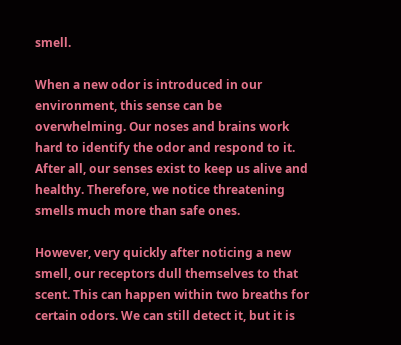smell.

When a new odor is introduced in our environment, this sense can be overwhelming. Our noses and brains work hard to identify the odor and respond to it. After all, our senses exist to keep us alive and healthy. Therefore, we notice threatening smells much more than safe ones.

However, very quickly after noticing a new smell, our receptors dull themselves to that scent. This can happen within two breaths for certain odors. We can still detect it, but it is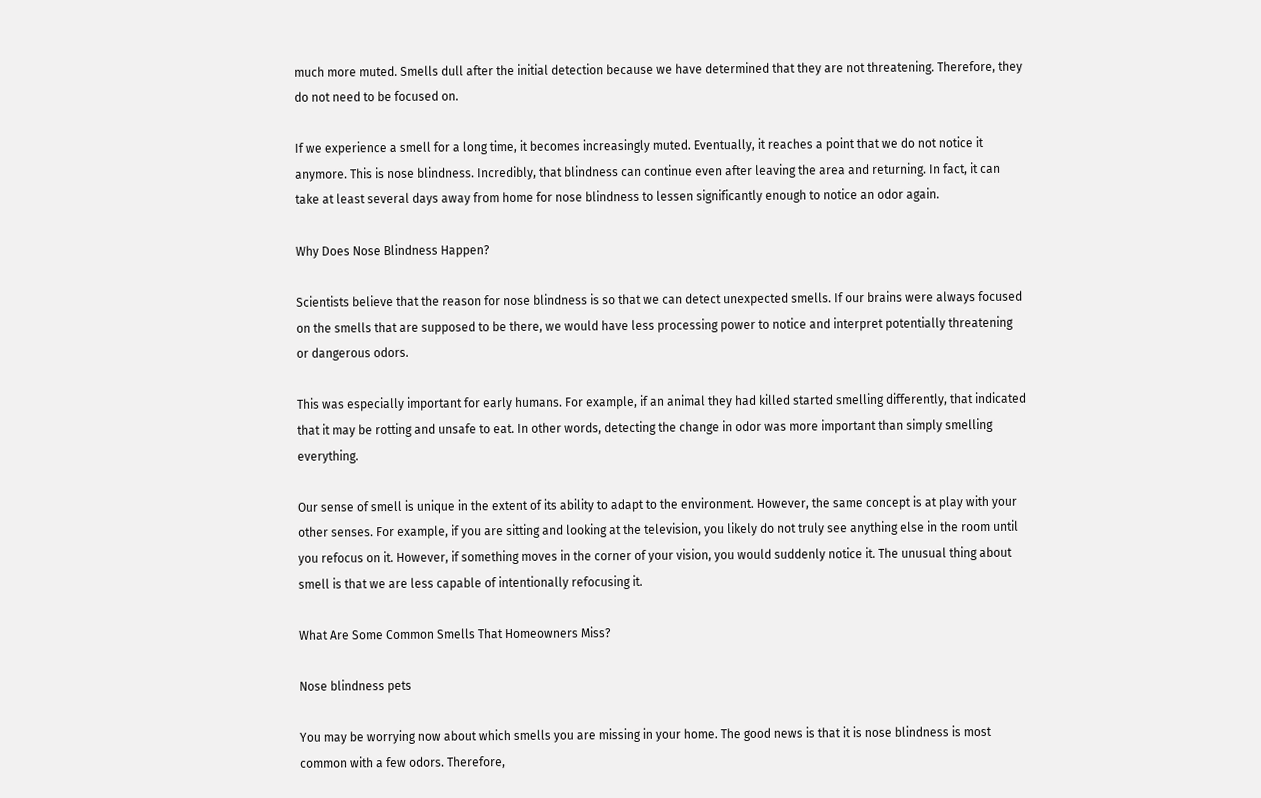much more muted. Smells dull after the initial detection because we have determined that they are not threatening. Therefore, they do not need to be focused on.

If we experience a smell for a long time, it becomes increasingly muted. Eventually, it reaches a point that we do not notice it anymore. This is nose blindness. Incredibly, that blindness can continue even after leaving the area and returning. In fact, it can take at least several days away from home for nose blindness to lessen significantly enough to notice an odor again.

Why Does Nose Blindness Happen?

Scientists believe that the reason for nose blindness is so that we can detect unexpected smells. If our brains were always focused on the smells that are supposed to be there, we would have less processing power to notice and interpret potentially threatening or dangerous odors.

This was especially important for early humans. For example, if an animal they had killed started smelling differently, that indicated that it may be rotting and unsafe to eat. In other words, detecting the change in odor was more important than simply smelling everything.

Our sense of smell is unique in the extent of its ability to adapt to the environment. However, the same concept is at play with your other senses. For example, if you are sitting and looking at the television, you likely do not truly see anything else in the room until you refocus on it. However, if something moves in the corner of your vision, you would suddenly notice it. The unusual thing about smell is that we are less capable of intentionally refocusing it.

What Are Some Common Smells That Homeowners Miss?

Nose blindness pets

You may be worrying now about which smells you are missing in your home. The good news is that it is nose blindness is most common with a few odors. Therefore,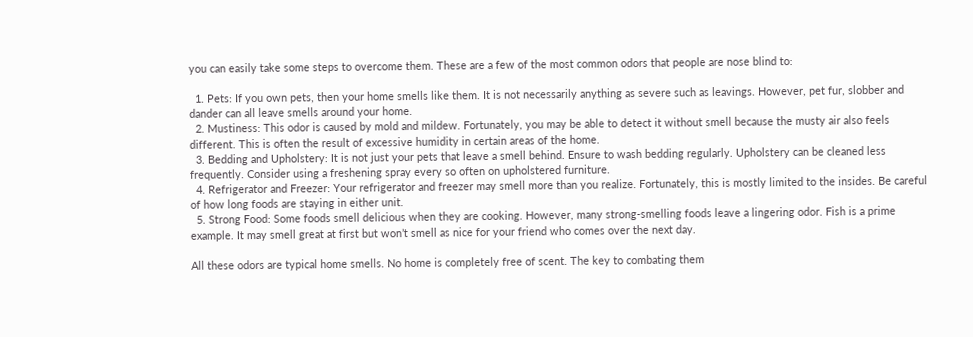you can easily take some steps to overcome them. These are a few of the most common odors that people are nose blind to:

  1. Pets: If you own pets, then your home smells like them. It is not necessarily anything as severe such as leavings. However, pet fur, slobber and dander can all leave smells around your home.
  2. Mustiness: This odor is caused by mold and mildew. Fortunately, you may be able to detect it without smell because the musty air also feels different. This is often the result of excessive humidity in certain areas of the home.
  3. Bedding and Upholstery: It is not just your pets that leave a smell behind. Ensure to wash bedding regularly. Upholstery can be cleaned less frequently. Consider using a freshening spray every so often on upholstered furniture.
  4. Refrigerator and Freezer: Your refrigerator and freezer may smell more than you realize. Fortunately, this is mostly limited to the insides. Be careful of how long foods are staying in either unit.
  5. Strong Food: Some foods smell delicious when they are cooking. However, many strong-smelling foods leave a lingering odor. Fish is a prime example. It may smell great at first but won’t smell as nice for your friend who comes over the next day.

All these odors are typical home smells. No home is completely free of scent. The key to combating them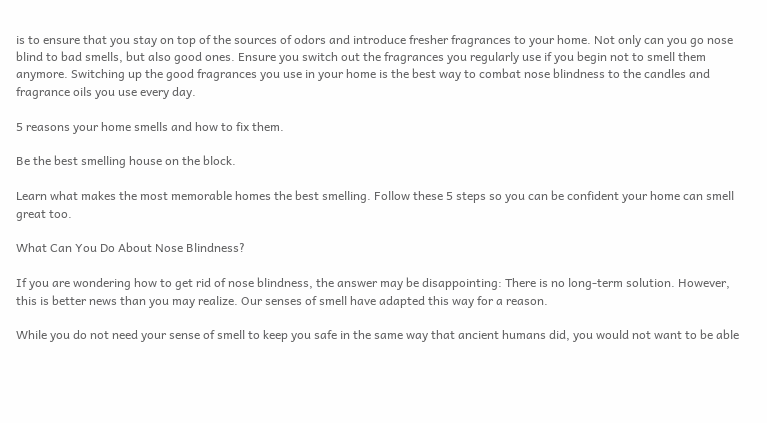is to ensure that you stay on top of the sources of odors and introduce fresher fragrances to your home. Not only can you go nose blind to bad smells, but also good ones. Ensure you switch out the fragrances you regularly use if you begin not to smell them anymore. Switching up the good fragrances you use in your home is the best way to combat nose blindness to the candles and fragrance oils you use every day.

5 reasons your home smells and how to fix them.

Be the best smelling house on the block.

Learn what makes the most memorable homes the best smelling. Follow these 5 steps so you can be confident your home can smell great too.

What Can You Do About Nose Blindness?

If you are wondering how to get rid of nose blindness, the answer may be disappointing: There is no long-term solution. However, this is better news than you may realize. Our senses of smell have adapted this way for a reason.

While you do not need your sense of smell to keep you safe in the same way that ancient humans did, you would not want to be able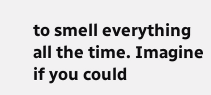to smell everything all the time. Imagine if you could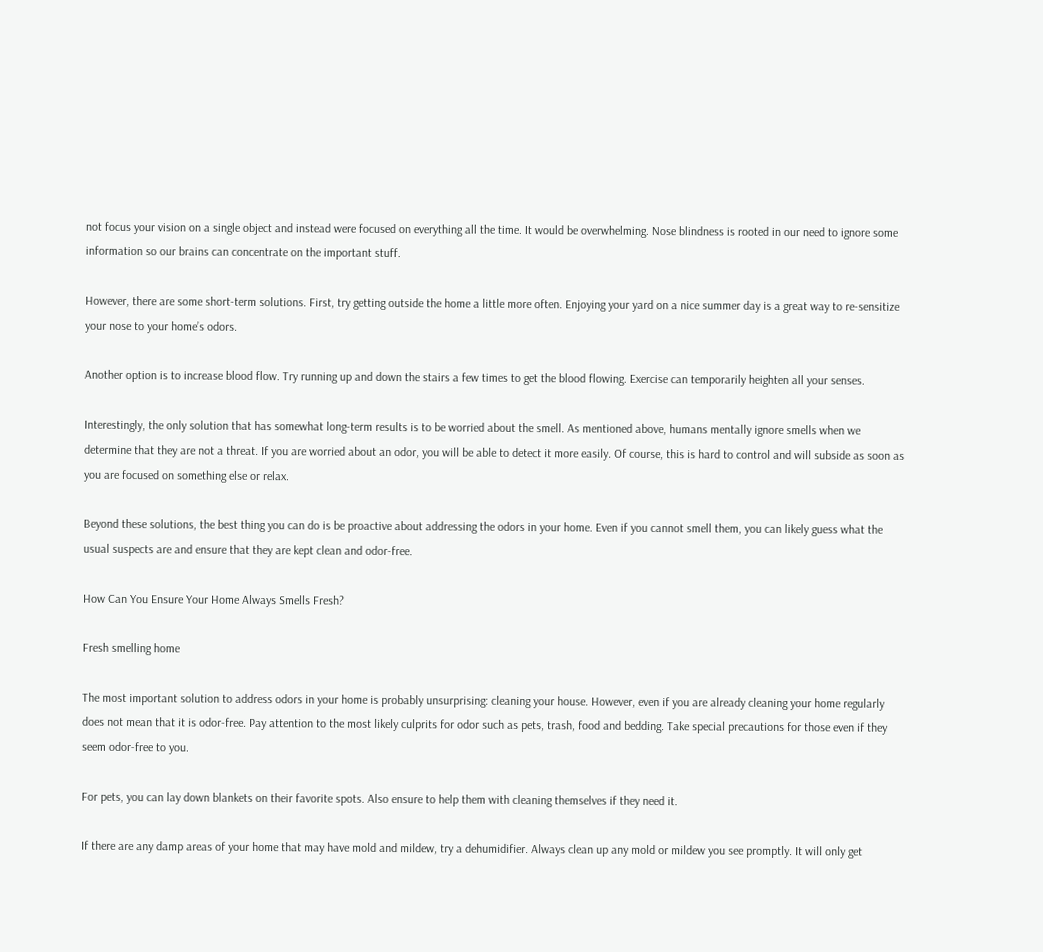not focus your vision on a single object and instead were focused on everything all the time. It would be overwhelming. Nose blindness is rooted in our need to ignore some information so our brains can concentrate on the important stuff.

However, there are some short-term solutions. First, try getting outside the home a little more often. Enjoying your yard on a nice summer day is a great way to re-sensitize your nose to your home’s odors.

Another option is to increase blood flow. Try running up and down the stairs a few times to get the blood flowing. Exercise can temporarily heighten all your senses.

Interestingly, the only solution that has somewhat long-term results is to be worried about the smell. As mentioned above, humans mentally ignore smells when we determine that they are not a threat. If you are worried about an odor, you will be able to detect it more easily. Of course, this is hard to control and will subside as soon as you are focused on something else or relax.

Beyond these solutions, the best thing you can do is be proactive about addressing the odors in your home. Even if you cannot smell them, you can likely guess what the usual suspects are and ensure that they are kept clean and odor-free.

How Can You Ensure Your Home Always Smells Fresh?

Fresh smelling home

The most important solution to address odors in your home is probably unsurprising: cleaning your house. However, even if you are already cleaning your home regularly does not mean that it is odor-free. Pay attention to the most likely culprits for odor such as pets, trash, food and bedding. Take special precautions for those even if they seem odor-free to you.

For pets, you can lay down blankets on their favorite spots. Also ensure to help them with cleaning themselves if they need it.

If there are any damp areas of your home that may have mold and mildew, try a dehumidifier. Always clean up any mold or mildew you see promptly. It will only get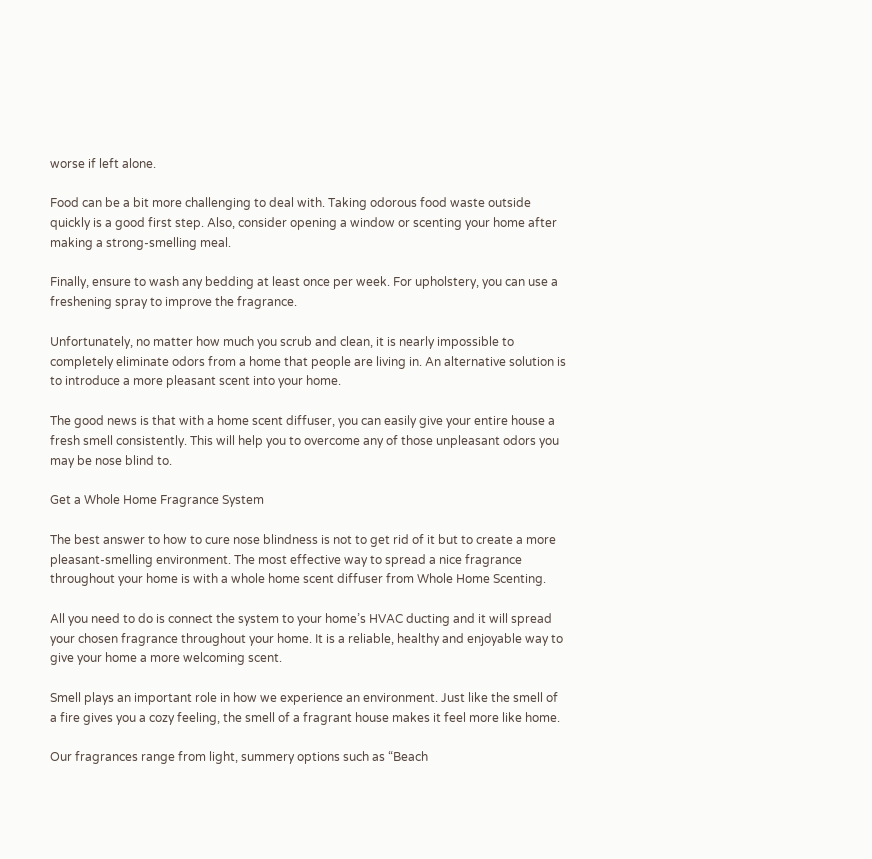worse if left alone.

Food can be a bit more challenging to deal with. Taking odorous food waste outside quickly is a good first step. Also, consider opening a window or scenting your home after making a strong-smelling meal.

Finally, ensure to wash any bedding at least once per week. For upholstery, you can use a freshening spray to improve the fragrance.

Unfortunately, no matter how much you scrub and clean, it is nearly impossible to completely eliminate odors from a home that people are living in. An alternative solution is to introduce a more pleasant scent into your home.

The good news is that with a home scent diffuser, you can easily give your entire house a fresh smell consistently. This will help you to overcome any of those unpleasant odors you may be nose blind to.

Get a Whole Home Fragrance System

The best answer to how to cure nose blindness is not to get rid of it but to create a more pleasant-smelling environment. The most effective way to spread a nice fragrance throughout your home is with a whole home scent diffuser from Whole Home Scenting.

All you need to do is connect the system to your home’s HVAC ducting and it will spread your chosen fragrance throughout your home. It is a reliable, healthy and enjoyable way to give your home a more welcoming scent.

Smell plays an important role in how we experience an environment. Just like the smell of a fire gives you a cozy feeling, the smell of a fragrant house makes it feel more like home.

Our fragrances range from light, summery options such as “Beach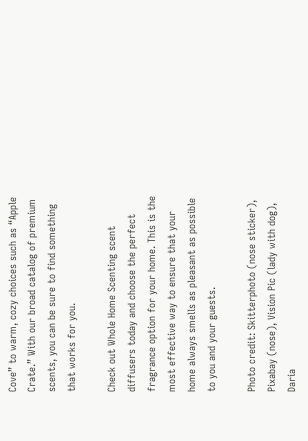Cove” to warm, cozy choices such as “Apple Crate.” With our broad catalog of premium scents, you can be sure to find something that works for you.

Check out Whole Home Scenting scent diffusers today and choose the perfect fragrance option for your home. This is the most effective way to ensure that your home always smells as pleasant as possible to you and your guests.

Photo credit: Skitterphoto (nose sticker), Pixabay (nose), Vision Pic (lady with dog), Daria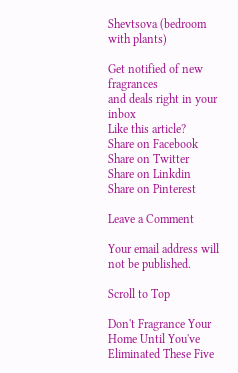Shevtsova (bedroom with plants)

Get notified of new fragrances
and deals right in your inbox
Like this article?
Share on Facebook
Share on Twitter
Share on Linkdin
Share on Pinterest

Leave a Comment

Your email address will not be published.

Scroll to Top

Don't Fragrance Your Home Until You've Eliminated These Five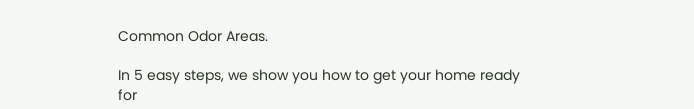Common Odor Areas.

In 5 easy steps, we show you how to get your home ready for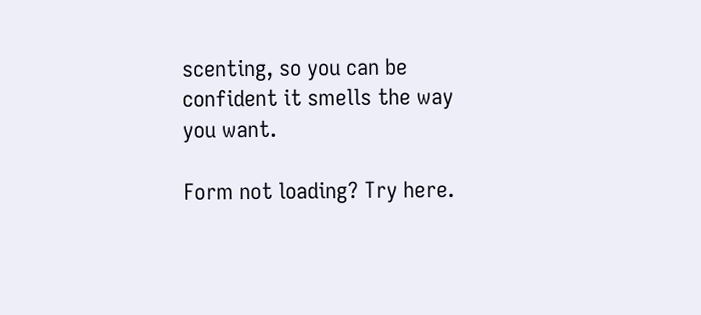scenting, so you can be confident it smells the way you want.

Form not loading? Try here.